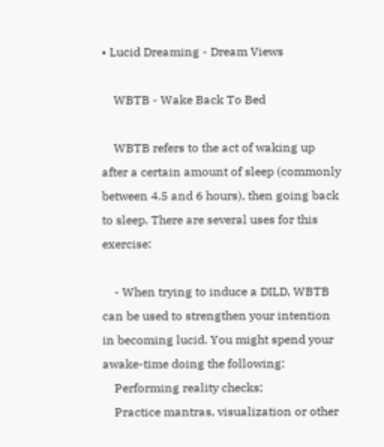• Lucid Dreaming - Dream Views

    WBTB - Wake Back To Bed

    WBTB refers to the act of waking up after a certain amount of sleep (commonly between 4.5 and 6 hours), then going back to sleep. There are several uses for this exercise:

    - When trying to induce a DILD, WBTB can be used to strengthen your intention in becoming lucid. You might spend your awake-time doing the following:
    Performing reality checks;
    Practice mantras, visualization or other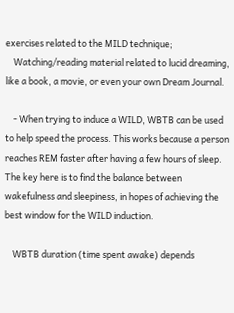exercises related to the MILD technique;
    Watching/reading material related to lucid dreaming, like a book, a movie, or even your own Dream Journal.

    - When trying to induce a WILD, WBTB can be used to help speed the process. This works because a person reaches REM faster after having a few hours of sleep. The key here is to find the balance between wakefulness and sleepiness, in hopes of achieving the best window for the WILD induction.

    WBTB duration (time spent awake) depends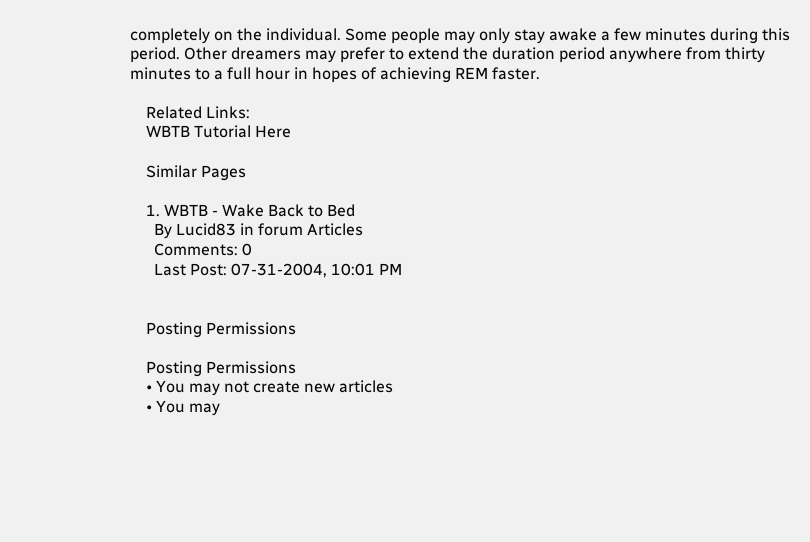completely on the individual. Some people may only stay awake a few minutes during this period. Other dreamers may prefer to extend the duration period anywhere from thirty minutes to a full hour in hopes of achieving REM faster.

    Related Links:
    WBTB Tutorial Here

    Similar Pages

    1. WBTB - Wake Back to Bed
      By Lucid83 in forum Articles
      Comments: 0
      Last Post: 07-31-2004, 10:01 PM


    Posting Permissions

    Posting Permissions
    • You may not create new articles
    • You may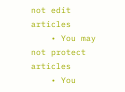not edit articles
    • You may not protect articles
    • You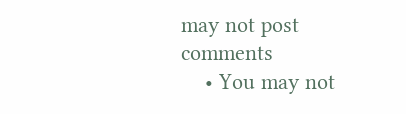may not post comments
    • You may not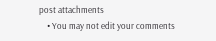post attachments
    • You may not edit your comments